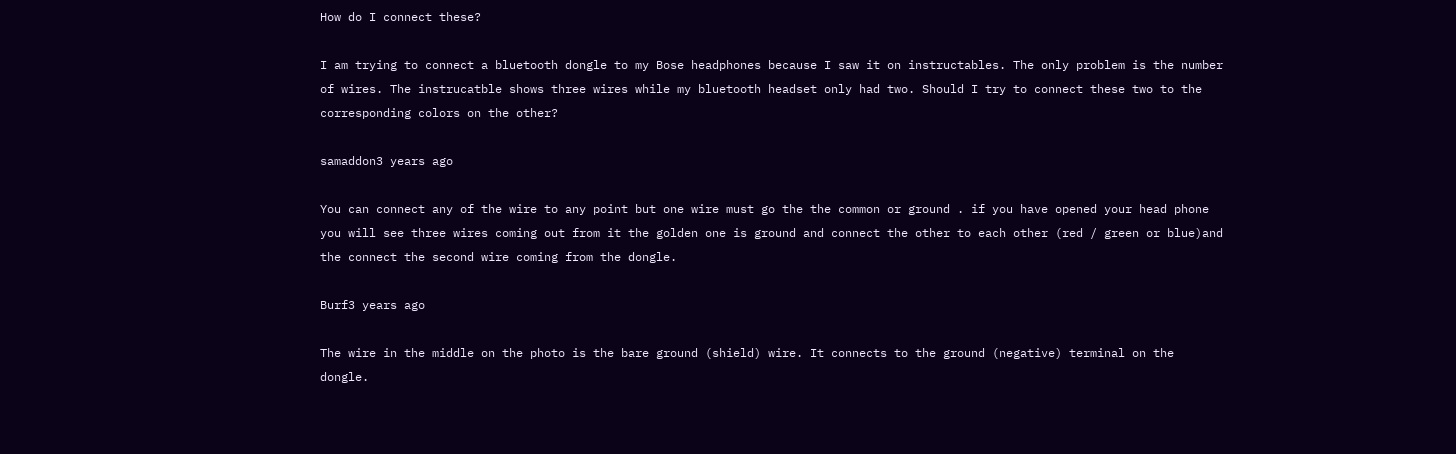How do I connect these?

I am trying to connect a bluetooth dongle to my Bose headphones because I saw it on instructables. The only problem is the number of wires. The instrucatble shows three wires while my bluetooth headset only had two. Should I try to connect these two to the corresponding colors on the other?

samaddon3 years ago

You can connect any of the wire to any point but one wire must go the the common or ground . if you have opened your head phone you will see three wires coming out from it the golden one is ground and connect the other to each other (red / green or blue)and the connect the second wire coming from the dongle.

Burf3 years ago

The wire in the middle on the photo is the bare ground (shield) wire. It connects to the ground (negative) terminal on the dongle.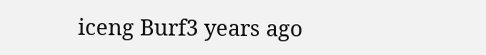iceng Burf3 years ago